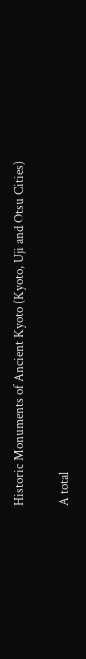Historic Monuments of Ancient Kyoto (Kyoto, Uji and Otsu Cities)

A total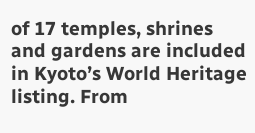of 17 temples, shrines and gardens are included in Kyoto’s World Heritage listing. From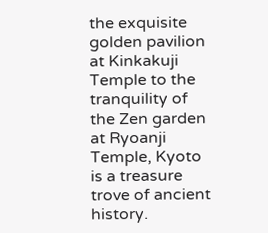the exquisite golden pavilion at Kinkakuji Temple to the tranquility of the Zen garden at Ryoanji Temple, Kyoto is a treasure trove of ancient history.